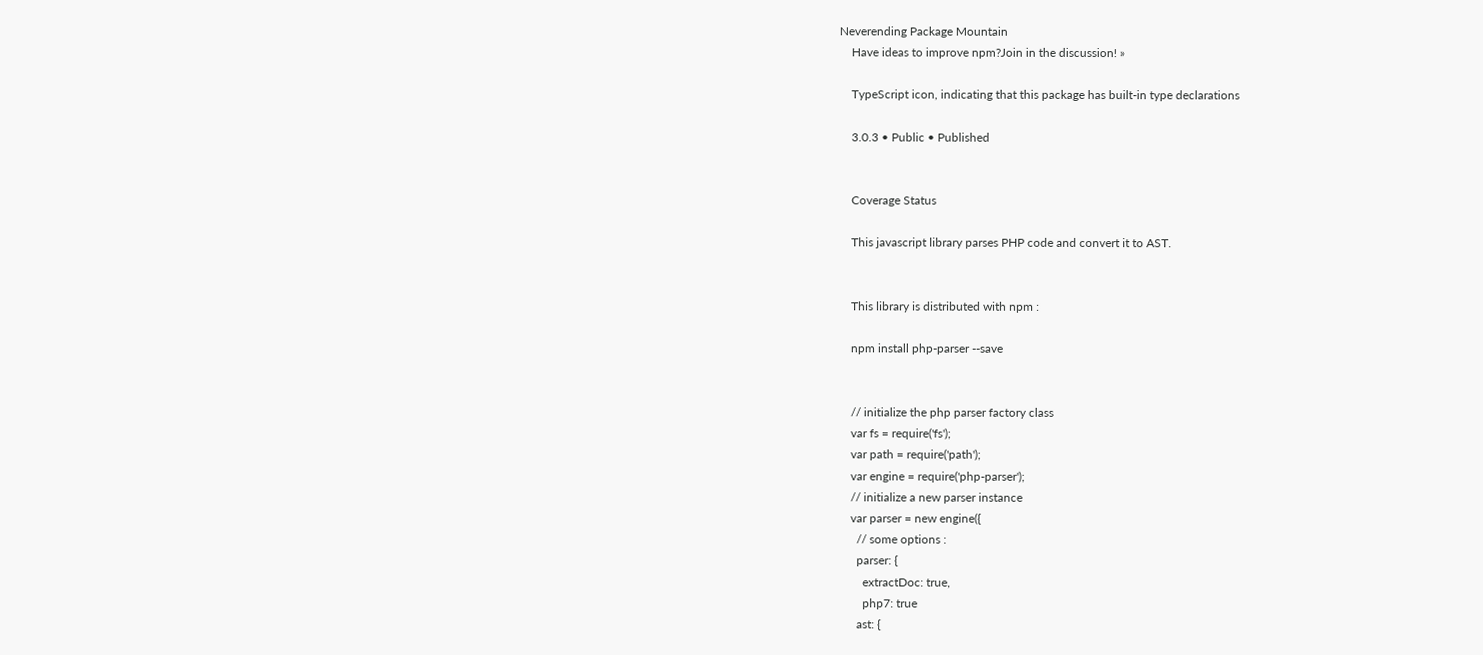Neverending Package Mountain
    Have ideas to improve npm?Join in the discussion! »

    TypeScript icon, indicating that this package has built-in type declarations

    3.0.3 • Public • Published


    Coverage Status

    This javascript library parses PHP code and convert it to AST.


    This library is distributed with npm :

    npm install php-parser --save


    // initialize the php parser factory class
    var fs = require('fs');
    var path = require('path');
    var engine = require('php-parser');
    // initialize a new parser instance
    var parser = new engine({
      // some options :
      parser: {
        extractDoc: true,
        php7: true
      ast: {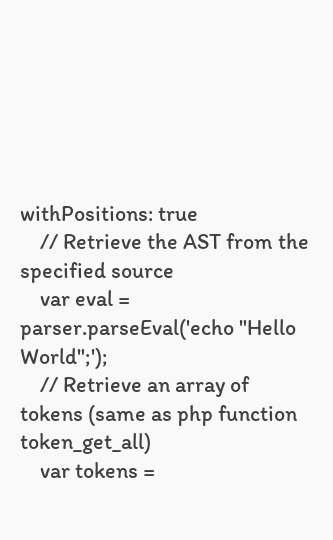withPositions: true
    // Retrieve the AST from the specified source
    var eval = parser.parseEval('echo "Hello World";');
    // Retrieve an array of tokens (same as php function token_get_all)
    var tokens =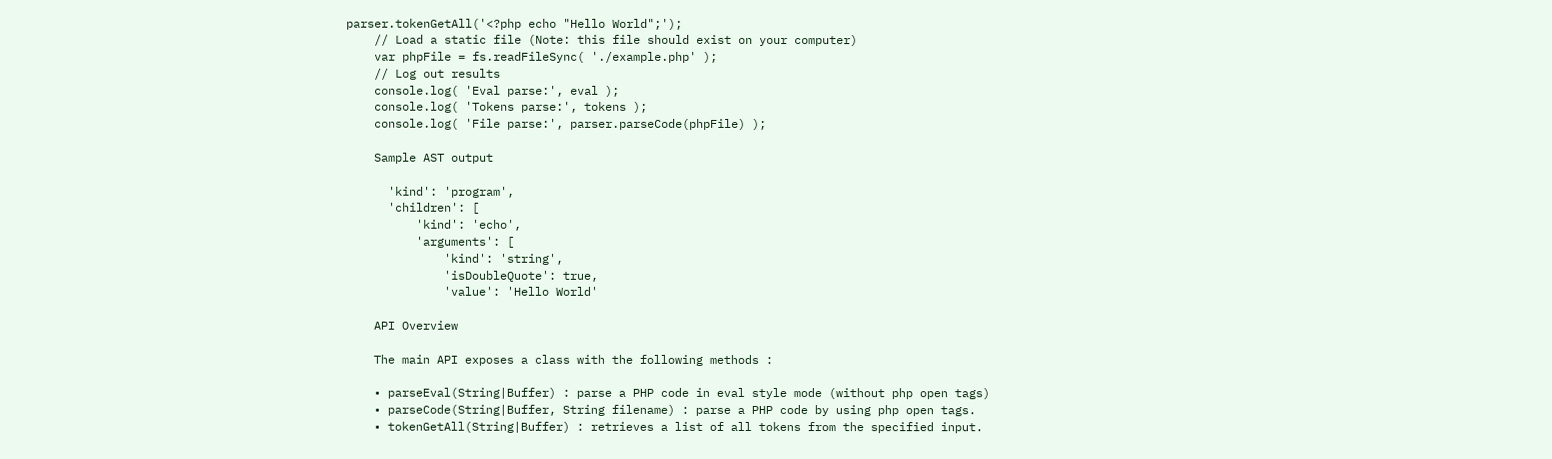parser.tokenGetAll('<?php echo "Hello World";');
    // Load a static file (Note: this file should exist on your computer)
    var phpFile = fs.readFileSync( './example.php' );
    // Log out results
    console.log( 'Eval parse:', eval );
    console.log( 'Tokens parse:', tokens );
    console.log( 'File parse:', parser.parseCode(phpFile) );

    Sample AST output

      'kind': 'program',
      'children': [
          'kind': 'echo',
          'arguments': [
              'kind': 'string',
              'isDoubleQuote': true,
              'value': 'Hello World'

    API Overview

    The main API exposes a class with the following methods :

    • parseEval(String|Buffer) : parse a PHP code in eval style mode (without php open tags)
    • parseCode(String|Buffer, String filename) : parse a PHP code by using php open tags.
    • tokenGetAll(String|Buffer) : retrieves a list of all tokens from the specified input.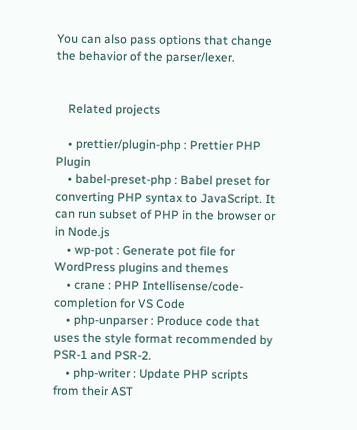You can also pass options that change the behavior of the parser/lexer.


    Related projects

    • prettier/plugin-php : Prettier PHP Plugin
    • babel-preset-php : Babel preset for converting PHP syntax to JavaScript. It can run subset of PHP in the browser or in Node.js
    • wp-pot : Generate pot file for WordPress plugins and themes
    • crane : PHP Intellisense/code-completion for VS Code
    • php-unparser : Produce code that uses the style format recommended by PSR-1 and PSR-2.
    • php-writer : Update PHP scripts from their AST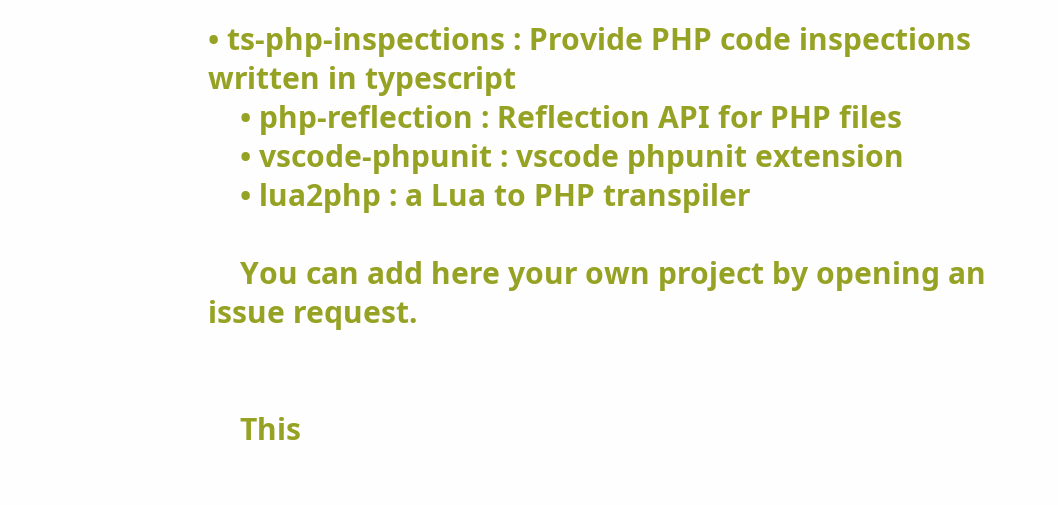• ts-php-inspections : Provide PHP code inspections written in typescript
    • php-reflection : Reflection API for PHP files
    • vscode-phpunit : vscode phpunit extension
    • lua2php : a Lua to PHP transpiler

    You can add here your own project by opening an issue request.


    This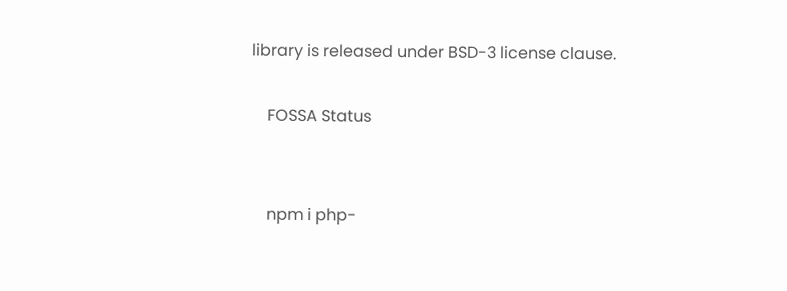library is released under BSD-3 license clause.

    FOSSA Status


    npm i php-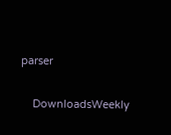parser

    DownloadsWeekly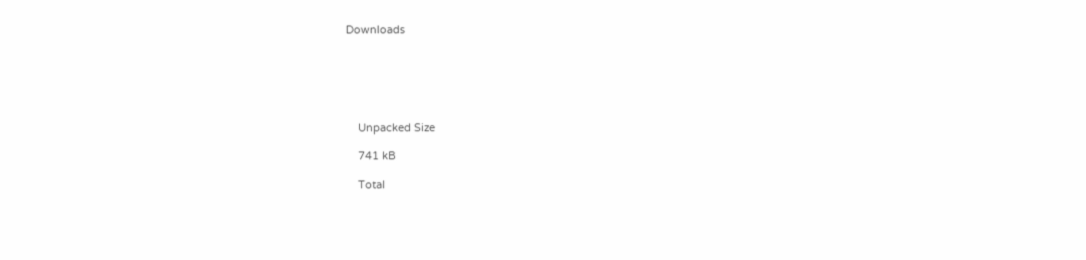Downloads






    Unpacked Size

    741 kB

    Total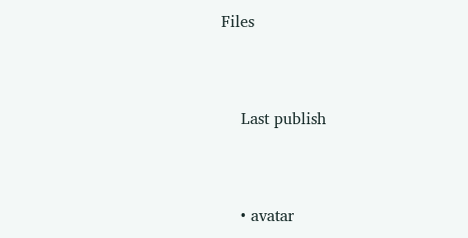Files


    Last publish


    • avatar